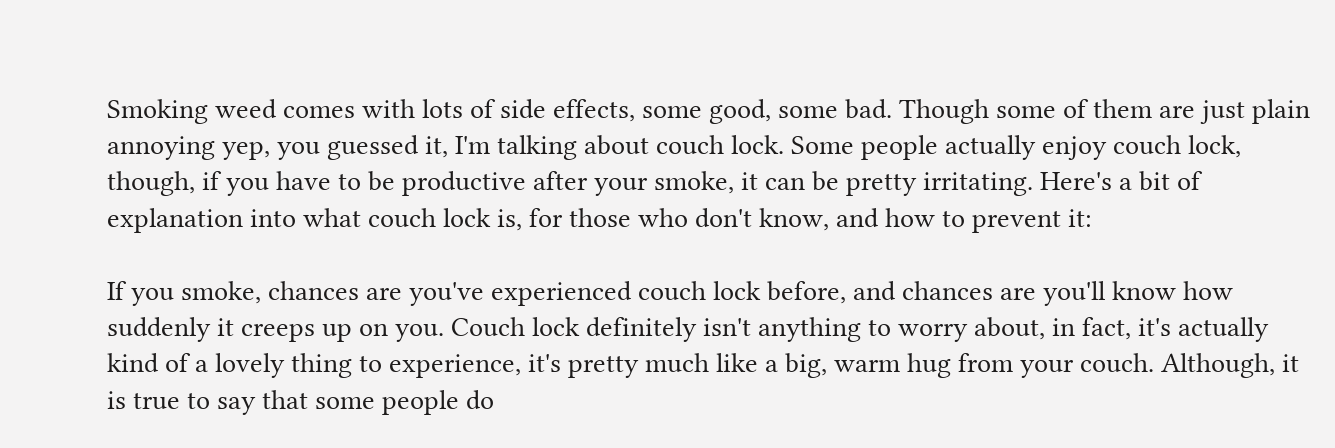Smoking weed comes with lots of side effects, some good, some bad. Though some of them are just plain annoying yep, you guessed it, I'm talking about couch lock. Some people actually enjoy couch lock, though, if you have to be productive after your smoke, it can be pretty irritating. Here's a bit of explanation into what couch lock is, for those who don't know, and how to prevent it:

If you smoke, chances are you've experienced couch lock before, and chances are you'll know how suddenly it creeps up on you. Couch lock definitely isn't anything to worry about, in fact, it's actually kind of a lovely thing to experience, it's pretty much like a big, warm hug from your couch. Although, it is true to say that some people do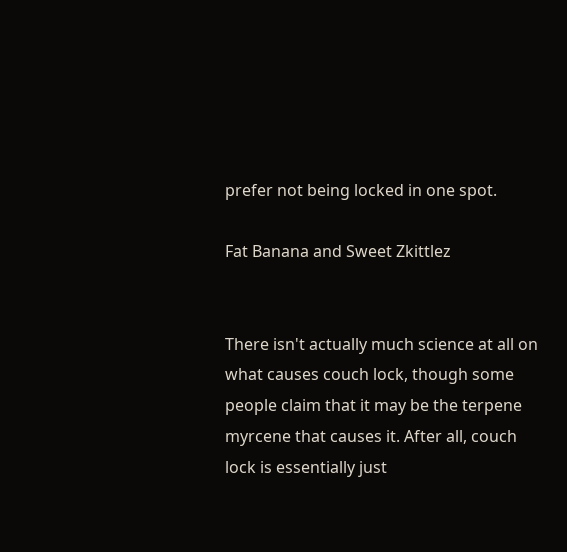prefer not being locked in one spot.

Fat Banana and Sweet Zkittlez


There isn't actually much science at all on what causes couch lock, though some people claim that it may be the terpene myrcene that causes it. After all, couch lock is essentially just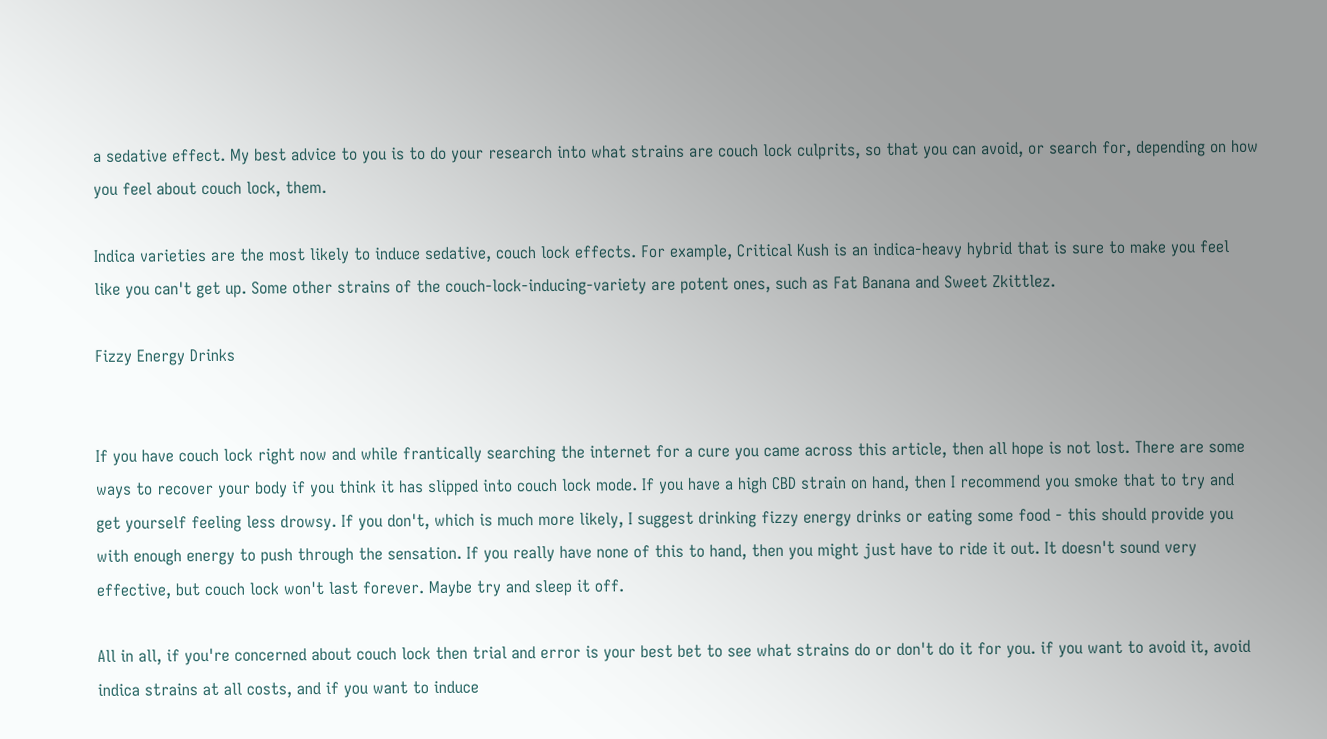a sedative effect. My best advice to you is to do your research into what strains are couch lock culprits, so that you can avoid, or search for, depending on how you feel about couch lock, them.

Indica varieties are the most likely to induce sedative, couch lock effects. For example, Critical Kush is an indica-heavy hybrid that is sure to make you feel like you can't get up. Some other strains of the couch-lock-inducing-variety are potent ones, such as Fat Banana and Sweet Zkittlez.

Fizzy Energy Drinks


If you have couch lock right now and while frantically searching the internet for a cure you came across this article, then all hope is not lost. There are some ways to recover your body if you think it has slipped into couch lock mode. If you have a high CBD strain on hand, then I recommend you smoke that to try and get yourself feeling less drowsy. If you don't, which is much more likely, I suggest drinking fizzy energy drinks or eating some food - this should provide you with enough energy to push through the sensation. If you really have none of this to hand, then you might just have to ride it out. It doesn't sound very effective, but couch lock won't last forever. Maybe try and sleep it off.

All in all, if you're concerned about couch lock then trial and error is your best bet to see what strains do or don't do it for you. if you want to avoid it, avoid indica strains at all costs, and if you want to induce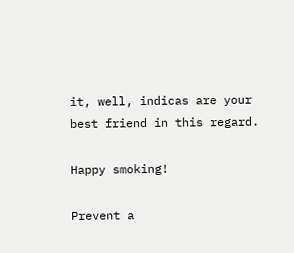it, well, indicas are your best friend in this regard.

Happy smoking!

Prevent a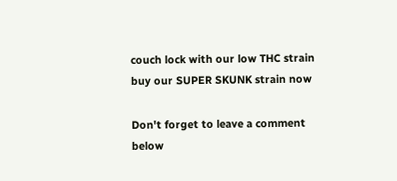couch lock with our low THC strain buy our SUPER SKUNK strain now

Don't forget to leave a comment below